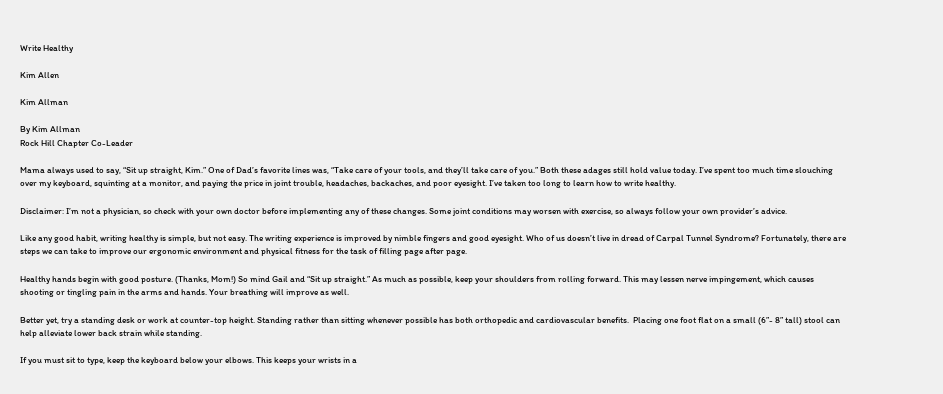Write Healthy

Kim Allen

Kim Allman

By Kim Allman
Rock Hill Chapter Co-Leader

Mama always used to say, “Sit up straight, Kim.” One of Dad’s favorite lines was, “Take care of your tools, and they’ll take care of you.” Both these adages still hold value today. I’ve spent too much time slouching over my keyboard, squinting at a monitor, and paying the price in joint trouble, headaches, backaches, and poor eyesight. I’ve taken too long to learn how to write healthy.

Disclaimer: I’m not a physician, so check with your own doctor before implementing any of these changes. Some joint conditions may worsen with exercise, so always follow your own provider’s advice.

Like any good habit, writing healthy is simple, but not easy. The writing experience is improved by nimble fingers and good eyesight. Who of us doesn’t live in dread of Carpal Tunnel Syndrome? Fortunately, there are steps we can take to improve our ergonomic environment and physical fitness for the task of filling page after page.

Healthy hands begin with good posture. (Thanks, Mom!) So mind Gail and “Sit up straight.” As much as possible, keep your shoulders from rolling forward. This may lessen nerve impingement, which causes shooting or tingling pain in the arms and hands. Your breathing will improve as well.

Better yet, try a standing desk or work at counter-top height. Standing rather than sitting whenever possible has both orthopedic and cardiovascular benefits.  Placing one foot flat on a small (6”- 8” tall) stool can help alleviate lower back strain while standing.

If you must sit to type, keep the keyboard below your elbows. This keeps your wrists in a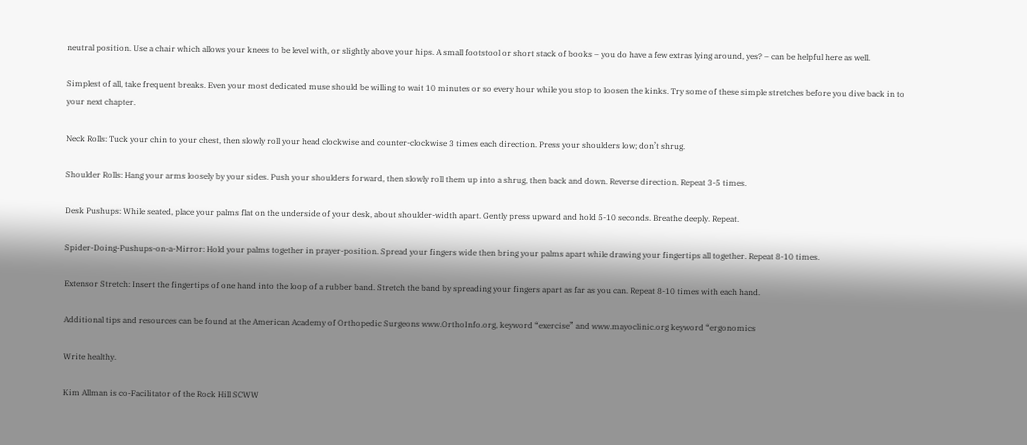neutral position. Use a chair which allows your knees to be level with, or slightly above your hips. A small footstool or short stack of books – you do have a few extras lying around, yes? – can be helpful here as well.

Simplest of all, take frequent breaks. Even your most dedicated muse should be willing to wait 10 minutes or so every hour while you stop to loosen the kinks. Try some of these simple stretches before you dive back in to your next chapter.

Neck Rolls: Tuck your chin to your chest, then slowly roll your head clockwise and counter-clockwise 3 times each direction. Press your shoulders low; don’t shrug.

Shoulder Rolls: Hang your arms loosely by your sides. Push your shoulders forward, then slowly roll them up into a shrug, then back and down. Reverse direction. Repeat 3-5 times.

Desk Pushups: While seated, place your palms flat on the underside of your desk, about shoulder-width apart. Gently press upward and hold 5-10 seconds. Breathe deeply. Repeat.

Spider-Doing-Pushups-on-a-Mirror: Hold your palms together in prayer-position. Spread your fingers wide then bring your palms apart while drawing your fingertips all together. Repeat 8-10 times.

Extensor Stretch: Insert the fingertips of one hand into the loop of a rubber band. Stretch the band by spreading your fingers apart as far as you can. Repeat 8-10 times with each hand.

Additional tips and resources can be found at the American Academy of Orthopedic Surgeons www.OrthoInfo.org, keyword “exercise” and www.mayoclinic.org keyword “ergonomics

Write healthy.

Kim Allman is co-Facilitator of the Rock Hill SCWW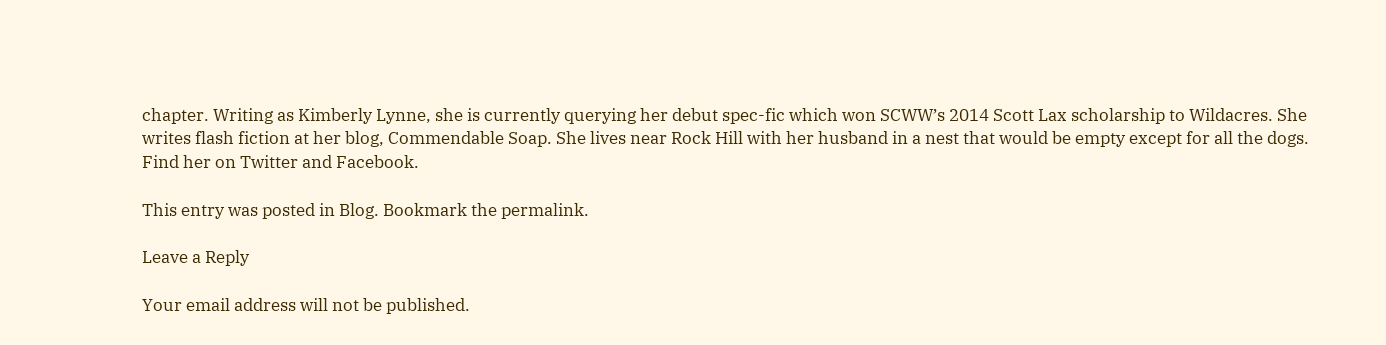chapter. Writing as Kimberly Lynne, she is currently querying her debut spec-fic which won SCWW’s 2014 Scott Lax scholarship to Wildacres. She writes flash fiction at her blog, Commendable Soap. She lives near Rock Hill with her husband in a nest that would be empty except for all the dogs. Find her on Twitter and Facebook.

This entry was posted in Blog. Bookmark the permalink.

Leave a Reply

Your email address will not be published.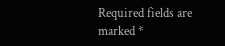Required fields are marked *